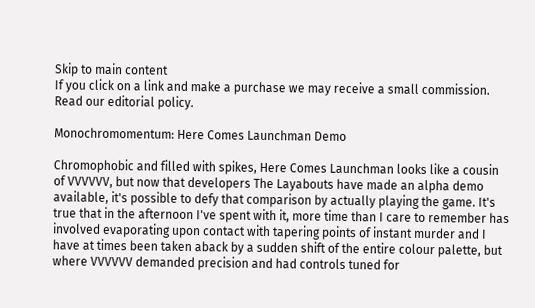Skip to main content
If you click on a link and make a purchase we may receive a small commission. Read our editorial policy.

Monochromomentum: Here Comes Launchman Demo

Chromophobic and filled with spikes, Here Comes Launchman looks like a cousin of VVVVVV, but now that developers The Layabouts have made an alpha demo available, it's possible to defy that comparison by actually playing the game. It's true that in the afternoon I've spent with it, more time than I care to remember has involved evaporating upon contact with tapering points of instant murder and I have at times been taken aback by a sudden shift of the entire colour palette, but where VVVVVV demanded precision and had controls tuned for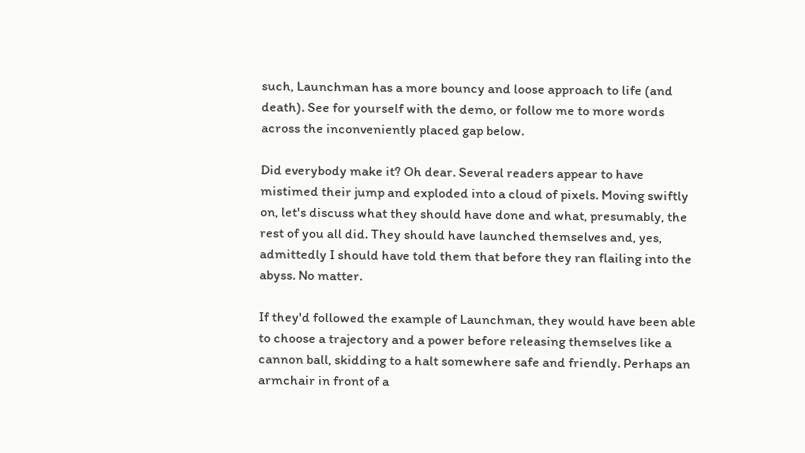such, Launchman has a more bouncy and loose approach to life (and death). See for yourself with the demo, or follow me to more words across the inconveniently placed gap below.

Did everybody make it? Oh dear. Several readers appear to have mistimed their jump and exploded into a cloud of pixels. Moving swiftly on, let's discuss what they should have done and what, presumably, the rest of you all did. They should have launched themselves and, yes, admittedly I should have told them that before they ran flailing into the abyss. No matter.

If they'd followed the example of Launchman, they would have been able to choose a trajectory and a power before releasing themselves like a cannon ball, skidding to a halt somewhere safe and friendly. Perhaps an armchair in front of a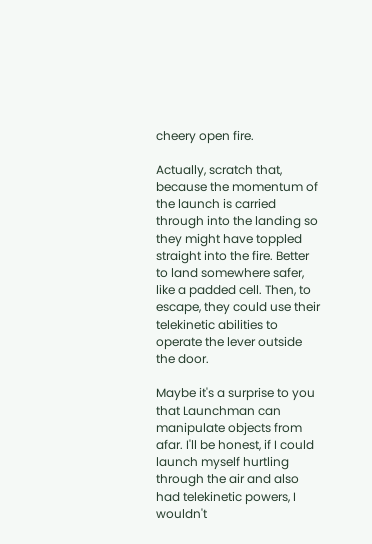cheery open fire.

Actually, scratch that, because the momentum of the launch is carried through into the landing so they might have toppled straight into the fire. Better to land somewhere safer, like a padded cell. Then, to escape, they could use their telekinetic abilities to operate the lever outside the door.

Maybe it's a surprise to you that Launchman can manipulate objects from afar. I'll be honest, if I could launch myself hurtling through the air and also had telekinetic powers, I wouldn't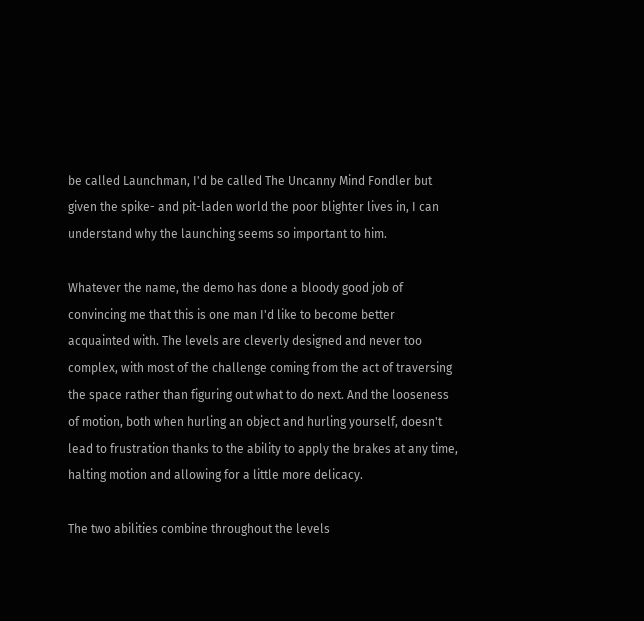be called Launchman, I'd be called The Uncanny Mind Fondler but given the spike- and pit-laden world the poor blighter lives in, I can understand why the launching seems so important to him.

Whatever the name, the demo has done a bloody good job of convincing me that this is one man I'd like to become better acquainted with. The levels are cleverly designed and never too complex, with most of the challenge coming from the act of traversing the space rather than figuring out what to do next. And the looseness of motion, both when hurling an object and hurling yourself, doesn't lead to frustration thanks to the ability to apply the brakes at any time, halting motion and allowing for a little more delicacy.

The two abilities combine throughout the levels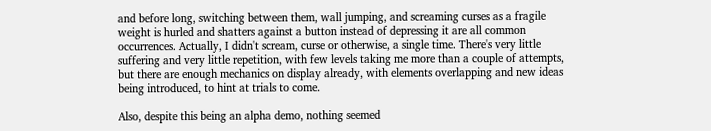and before long, switching between them, wall jumping, and screaming curses as a fragile weight is hurled and shatters against a button instead of depressing it are all common occurrences. Actually, I didn't scream, curse or otherwise, a single time. There's very little suffering and very little repetition, with few levels taking me more than a couple of attempts, but there are enough mechanics on display already, with elements overlapping and new ideas being introduced, to hint at trials to come.

Also, despite this being an alpha demo, nothing seemed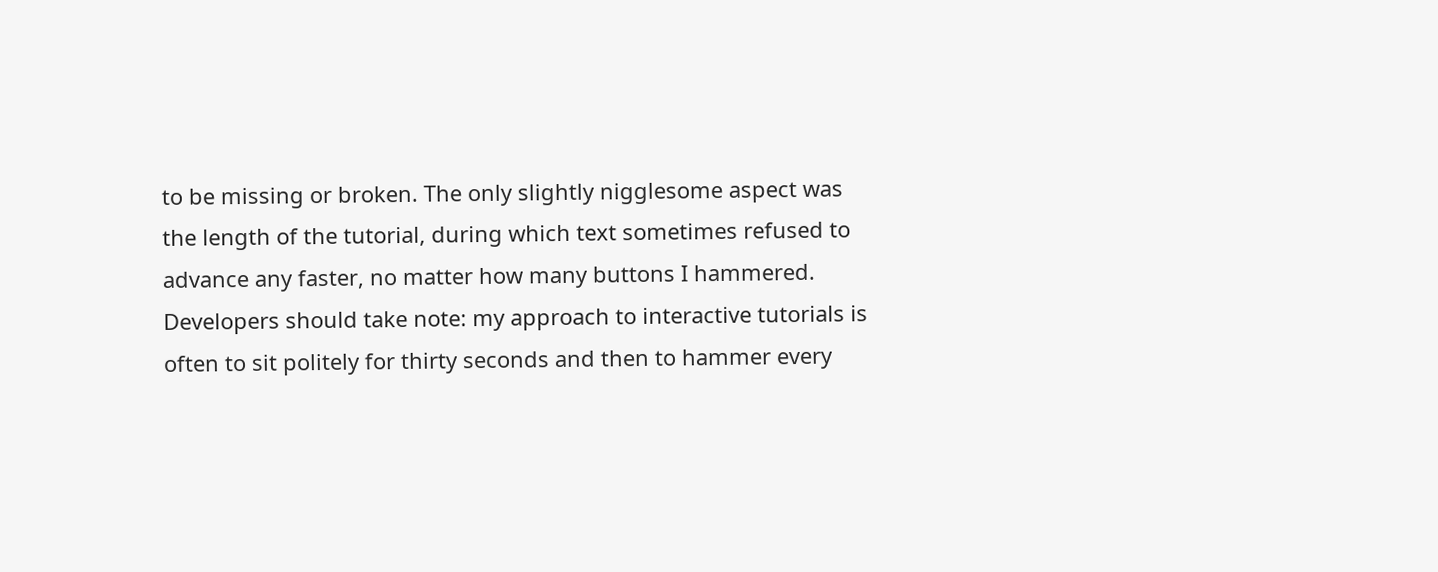to be missing or broken. The only slightly nigglesome aspect was the length of the tutorial, during which text sometimes refused to advance any faster, no matter how many buttons I hammered. Developers should take note: my approach to interactive tutorials is often to sit politely for thirty seconds and then to hammer every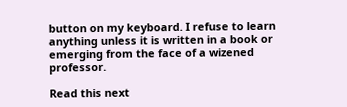button on my keyboard. I refuse to learn anything unless it is written in a book or emerging from the face of a wizened professor.

Read this next